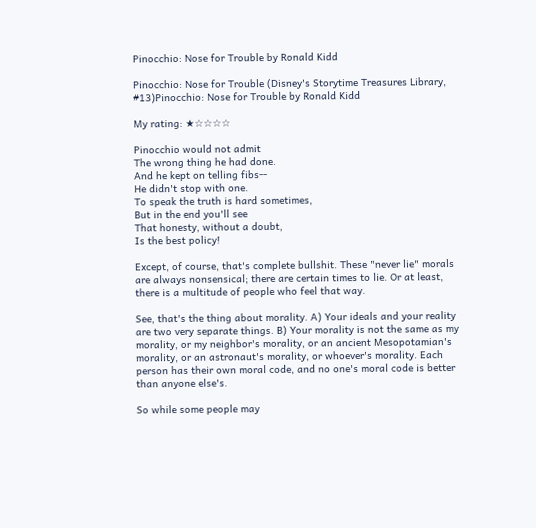Pinocchio: Nose for Trouble by Ronald Kidd

Pinocchio: Nose for Trouble (Disney's Storytime Treasures Library, #13)Pinocchio: Nose for Trouble by Ronald Kidd

My rating: ★☆☆☆☆

Pinocchio would not admit
The wrong thing he had done.
And he kept on telling fibs--
He didn't stop with one.
To speak the truth is hard sometimes,
But in the end you'll see
That honesty, without a doubt,
Is the best policy!

Except, of course, that's complete bullshit. These "never lie" morals are always nonsensical; there are certain times to lie. Or at least, there is a multitude of people who feel that way.

See, that's the thing about morality. A) Your ideals and your reality are two very separate things. B) Your morality is not the same as my morality, or my neighbor's morality, or an ancient Mesopotamian's morality, or an astronaut's morality, or whoever's morality. Each person has their own moral code, and no one's moral code is better than anyone else's.

So while some people may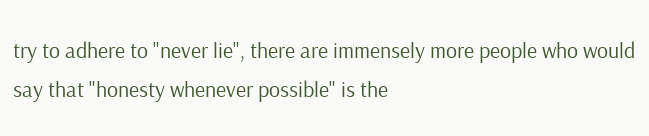try to adhere to "never lie", there are immensely more people who would say that "honesty whenever possible" is the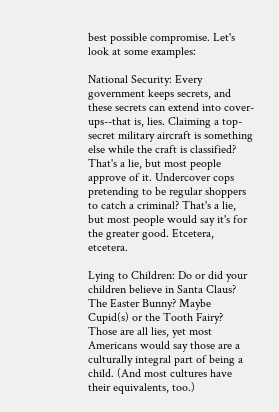best possible compromise. Let's look at some examples:

National Security: Every government keeps secrets, and these secrets can extend into cover-ups--that is, lies. Claiming a top-secret military aircraft is something else while the craft is classified? That's a lie, but most people approve of it. Undercover cops pretending to be regular shoppers to catch a criminal? That's a lie, but most people would say it's for the greater good. Etcetera, etcetera.

Lying to Children: Do or did your children believe in Santa Claus? The Easter Bunny? Maybe Cupid(s) or the Tooth Fairy? Those are all lies, yet most Americans would say those are a culturally integral part of being a child. (And most cultures have their equivalents, too.)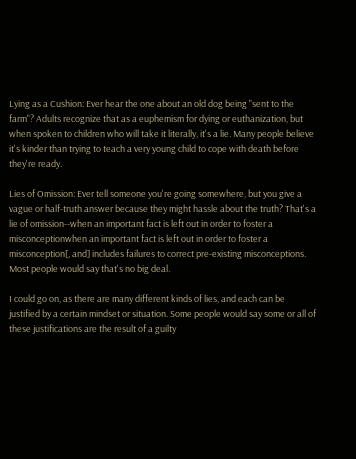Lying as a Cushion: Ever hear the one about an old dog being "sent to the farm"? Adults recognize that as a euphemism for dying or euthanization, but when spoken to children who will take it literally, it's a lie. Many people believe it's kinder than trying to teach a very young child to cope with death before they're ready.

Lies of Omission: Ever tell someone you're going somewhere, but you give a vague or half-truth answer because they might hassle about the truth? That's a lie of omission--when an important fact is left out in order to foster a misconceptionwhen an important fact is left out in order to foster a misconception[, and] includes failures to correct pre-existing misconceptions. Most people would say that's no big deal.

I could go on, as there are many different kinds of lies, and each can be justified by a certain mindset or situation. Some people would say some or all of these justifications are the result of a guilty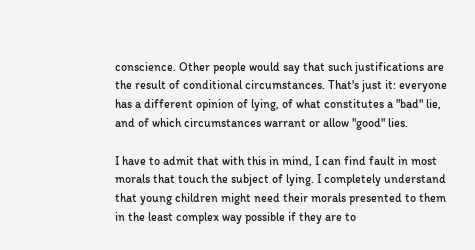conscience. Other people would say that such justifications are the result of conditional circumstances. That's just it: everyone has a different opinion of lying, of what constitutes a "bad" lie, and of which circumstances warrant or allow "good" lies.

I have to admit that with this in mind, I can find fault in most morals that touch the subject of lying. I completely understand that young children might need their morals presented to them in the least complex way possible if they are to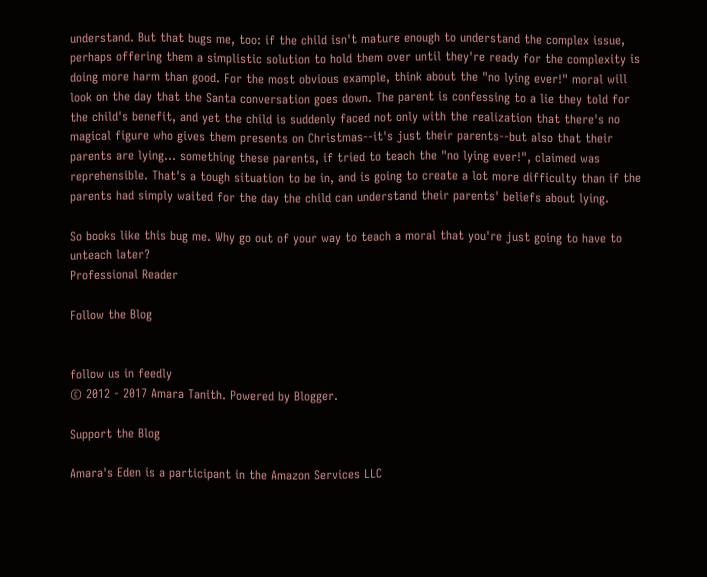understand. But that bugs me, too: if the child isn't mature enough to understand the complex issue, perhaps offering them a simplistic solution to hold them over until they're ready for the complexity is doing more harm than good. For the most obvious example, think about the "no lying ever!" moral will look on the day that the Santa conversation goes down. The parent is confessing to a lie they told for the child's benefit, and yet the child is suddenly faced not only with the realization that there's no magical figure who gives them presents on Christmas--it's just their parents--but also that their parents are lying... something these parents, if tried to teach the "no lying ever!", claimed was reprehensible. That's a tough situation to be in, and is going to create a lot more difficulty than if the parents had simply waited for the day the child can understand their parents' beliefs about lying.

So books like this bug me. Why go out of your way to teach a moral that you're just going to have to unteach later?
Professional Reader

Follow the Blog


follow us in feedly
© 2012 - 2017 Amara Tanith. Powered by Blogger.

Support the Blog

Amara's Eden is a participant in the Amazon Services LLC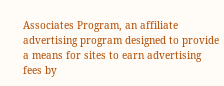Associates Program, an affiliate advertising program designed to provide a means for sites to earn advertising fees by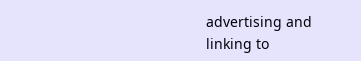advertising and linking to